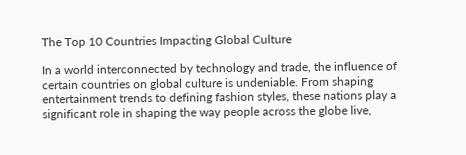The Top 10 Countries Impacting Global Culture

In a world interconnected by technology and trade, the influence of certain countries on global culture is undeniable. From shaping entertainment trends to defining fashion styles, these nations play a significant role in shaping the way people across the globe live,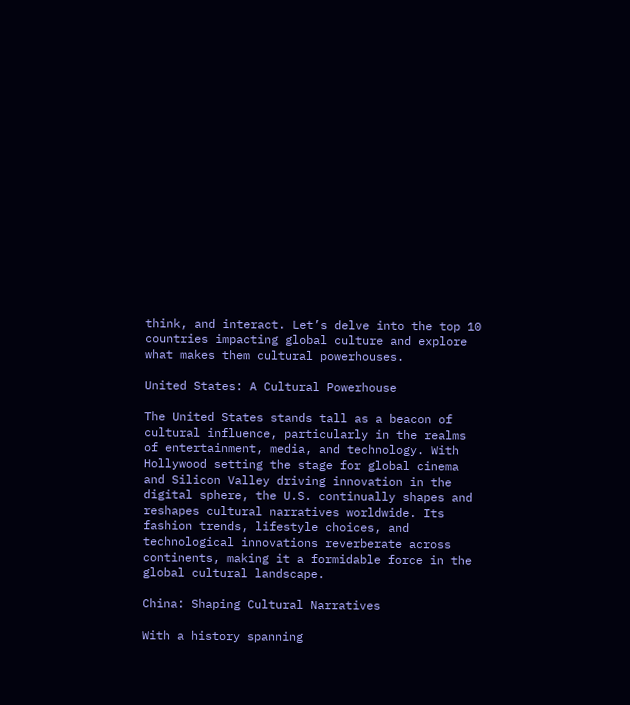think, and interact. Let’s delve into the top 10 countries impacting global culture and explore what makes them cultural powerhouses.

United States: A Cultural Powerhouse

The United States stands tall as a beacon of cultural influence, particularly in the realms of entertainment, media, and technology. With Hollywood setting the stage for global cinema and Silicon Valley driving innovation in the digital sphere, the U.S. continually shapes and reshapes cultural narratives worldwide. Its fashion trends, lifestyle choices, and technological innovations reverberate across continents, making it a formidable force in the global cultural landscape.

China: Shaping Cultural Narratives

With a history spanning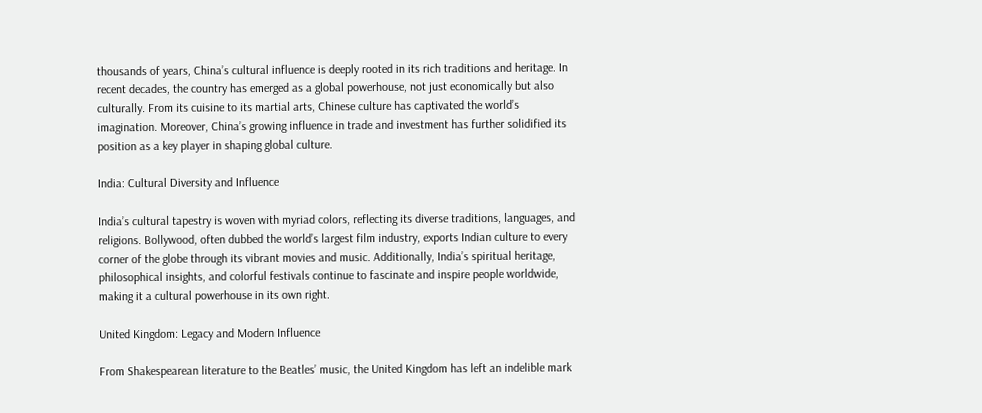thousands of years, China’s cultural influence is deeply rooted in its rich traditions and heritage. In recent decades, the country has emerged as a global powerhouse, not just economically but also culturally. From its cuisine to its martial arts, Chinese culture has captivated the world’s imagination. Moreover, China’s growing influence in trade and investment has further solidified its position as a key player in shaping global culture.

India: Cultural Diversity and Influence

India’s cultural tapestry is woven with myriad colors, reflecting its diverse traditions, languages, and religions. Bollywood, often dubbed the world’s largest film industry, exports Indian culture to every corner of the globe through its vibrant movies and music. Additionally, India’s spiritual heritage, philosophical insights, and colorful festivals continue to fascinate and inspire people worldwide, making it a cultural powerhouse in its own right.

United Kingdom: Legacy and Modern Influence

From Shakespearean literature to the Beatles’ music, the United Kingdom has left an indelible mark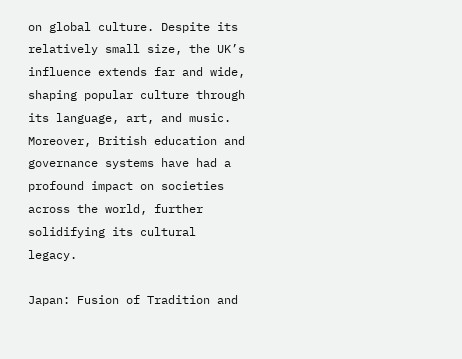on global culture. Despite its relatively small size, the UK’s influence extends far and wide, shaping popular culture through its language, art, and music. Moreover, British education and governance systems have had a profound impact on societies across the world, further solidifying its cultural legacy.

Japan: Fusion of Tradition and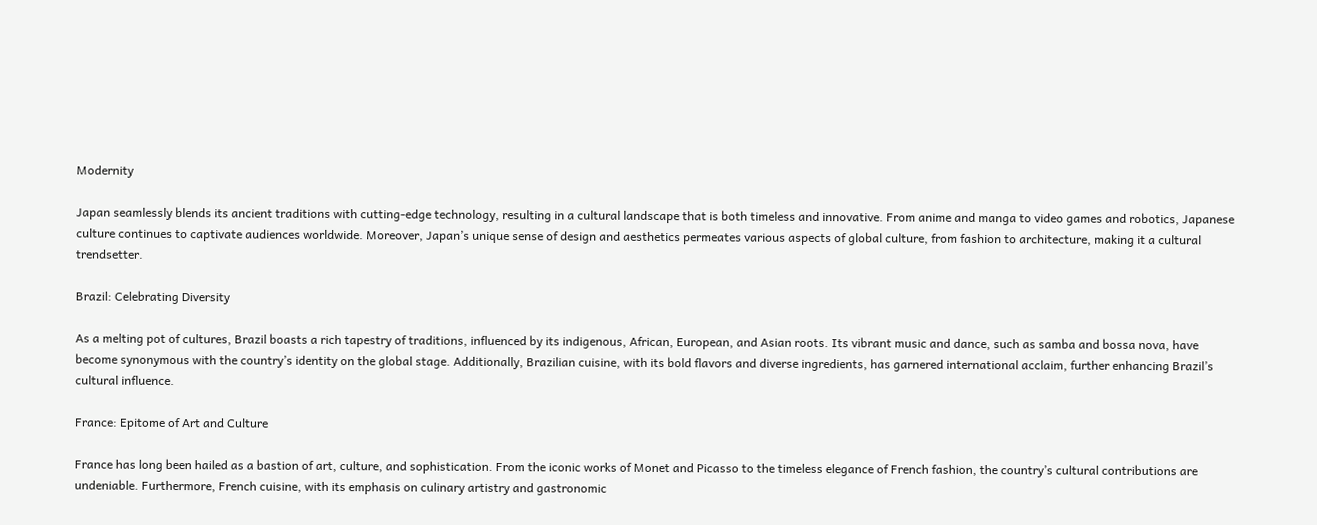Modernity

Japan seamlessly blends its ancient traditions with cutting-edge technology, resulting in a cultural landscape that is both timeless and innovative. From anime and manga to video games and robotics, Japanese culture continues to captivate audiences worldwide. Moreover, Japan’s unique sense of design and aesthetics permeates various aspects of global culture, from fashion to architecture, making it a cultural trendsetter.

Brazil: Celebrating Diversity

As a melting pot of cultures, Brazil boasts a rich tapestry of traditions, influenced by its indigenous, African, European, and Asian roots. Its vibrant music and dance, such as samba and bossa nova, have become synonymous with the country’s identity on the global stage. Additionally, Brazilian cuisine, with its bold flavors and diverse ingredients, has garnered international acclaim, further enhancing Brazil’s cultural influence.

France: Epitome of Art and Culture

France has long been hailed as a bastion of art, culture, and sophistication. From the iconic works of Monet and Picasso to the timeless elegance of French fashion, the country’s cultural contributions are undeniable. Furthermore, French cuisine, with its emphasis on culinary artistry and gastronomic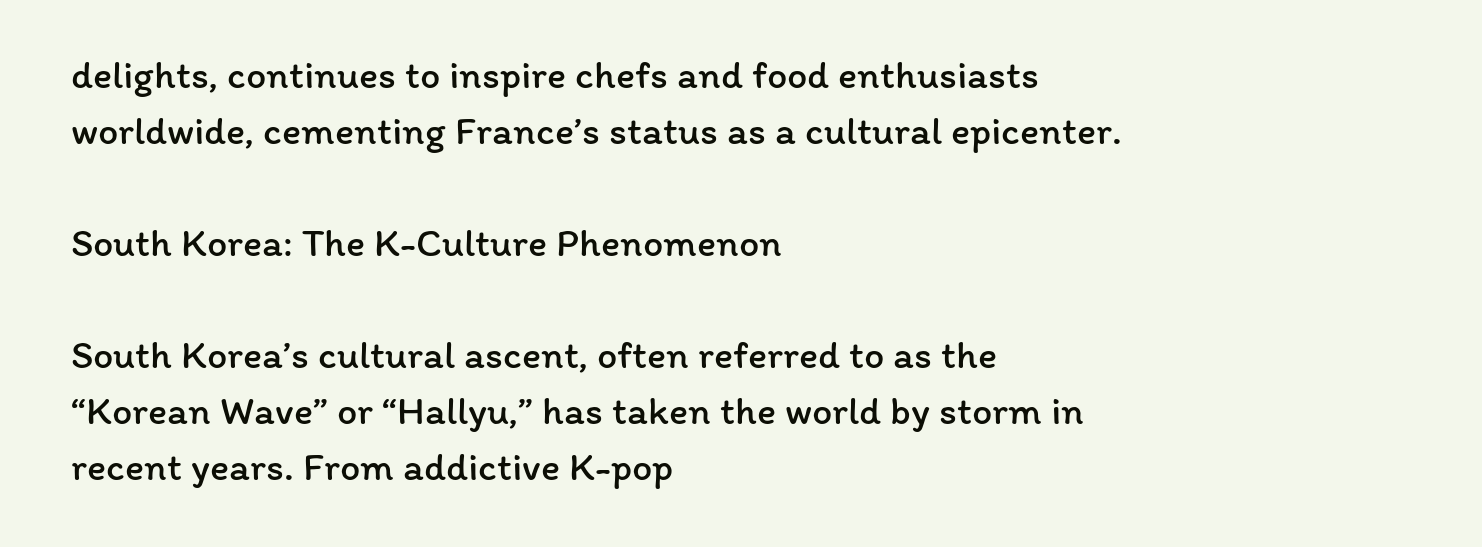delights, continues to inspire chefs and food enthusiasts worldwide, cementing France’s status as a cultural epicenter.

South Korea: The K-Culture Phenomenon

South Korea’s cultural ascent, often referred to as the “Korean Wave” or “Hallyu,” has taken the world by storm in recent years. From addictive K-pop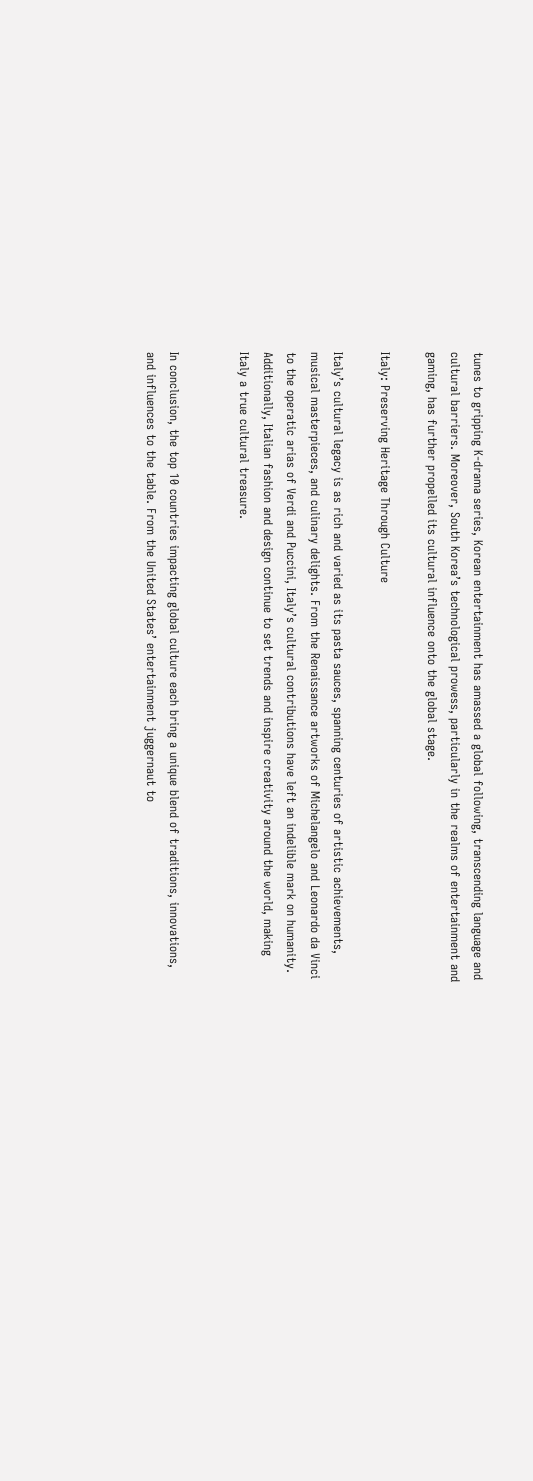tunes to gripping K-drama series, Korean entertainment has amassed a global following, transcending language and cultural barriers. Moreover, South Korea’s technological prowess, particularly in the realms of entertainment and gaming, has further propelled its cultural influence onto the global stage.

Italy: Preserving Heritage Through Culture

Italy’s cultural legacy is as rich and varied as its pasta sauces, spanning centuries of artistic achievements, musical masterpieces, and culinary delights. From the Renaissance artworks of Michelangelo and Leonardo da Vinci to the operatic arias of Verdi and Puccini, Italy’s cultural contributions have left an indelible mark on humanity. Additionally, Italian fashion and design continue to set trends and inspire creativity around the world, making Italy a true cultural treasure.


In conclusion, the top 10 countries impacting global culture each bring a unique blend of traditions, innovations, and influences to the table. From the United States’ entertainment juggernaut to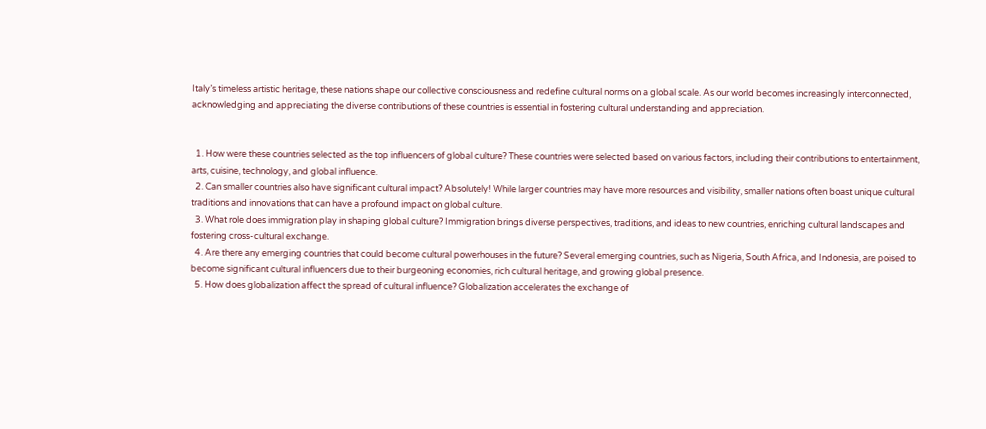Italy’s timeless artistic heritage, these nations shape our collective consciousness and redefine cultural norms on a global scale. As our world becomes increasingly interconnected, acknowledging and appreciating the diverse contributions of these countries is essential in fostering cultural understanding and appreciation.


  1. How were these countries selected as the top influencers of global culture? These countries were selected based on various factors, including their contributions to entertainment, arts, cuisine, technology, and global influence.
  2. Can smaller countries also have significant cultural impact? Absolutely! While larger countries may have more resources and visibility, smaller nations often boast unique cultural traditions and innovations that can have a profound impact on global culture.
  3. What role does immigration play in shaping global culture? Immigration brings diverse perspectives, traditions, and ideas to new countries, enriching cultural landscapes and fostering cross-cultural exchange.
  4. Are there any emerging countries that could become cultural powerhouses in the future? Several emerging countries, such as Nigeria, South Africa, and Indonesia, are poised to become significant cultural influencers due to their burgeoning economies, rich cultural heritage, and growing global presence.
  5. How does globalization affect the spread of cultural influence? Globalization accelerates the exchange of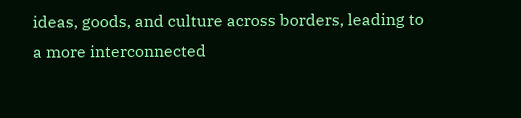ideas, goods, and culture across borders, leading to a more interconnected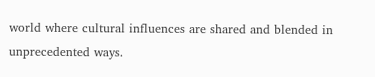world where cultural influences are shared and blended in unprecedented ways.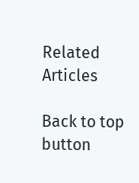Related Articles

Back to top button